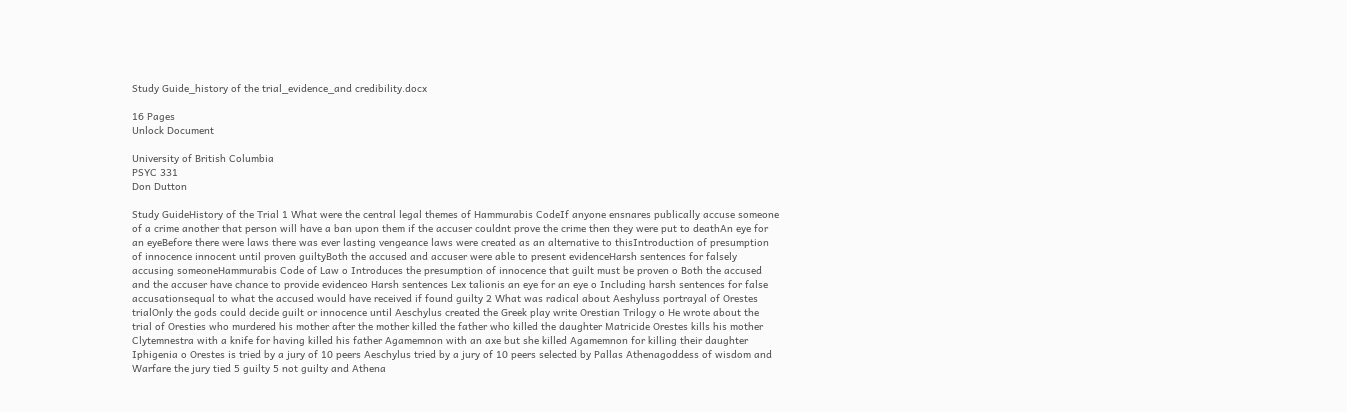Study Guide_history of the trial_evidence_and credibility.docx

16 Pages
Unlock Document

University of British Columbia
PSYC 331
Don Dutton

Study GuideHistory of the Trial 1 What were the central legal themes of Hammurabis CodeIf anyone ensnares publically accuse someone of a crime another that person will have a ban upon them if the accuser couldnt prove the crime then they were put to deathAn eye for an eyeBefore there were laws there was ever lasting vengeance laws were created as an alternative to thisIntroduction of presumption of innocence innocent until proven guiltyBoth the accused and accuser were able to present evidenceHarsh sentences for falsely accusing someoneHammurabis Code of Law o Introduces the presumption of innocence that guilt must be proven o Both the accused and the accuser have chance to provide evidenceo Harsh sentences Lex talionis an eye for an eye o Including harsh sentences for false accusationsequal to what the accused would have received if found guilty 2 What was radical about Aeshyluss portrayal of Orestes trialOnly the gods could decide guilt or innocence until Aeschylus created the Greek play write Orestian Trilogy o He wrote about the trial of Oresties who murdered his mother after the mother killed the father who killed the daughter Matricide Orestes kills his mother Clytemnestra with a knife for having killed his father Agamemnon with an axe but she killed Agamemnon for killing their daughter Iphigenia o Orestes is tried by a jury of 10 peers Aeschylus tried by a jury of 10 peers selected by Pallas Athenagoddess of wisdom and Warfare the jury tied 5 guilty 5 not guilty and Athena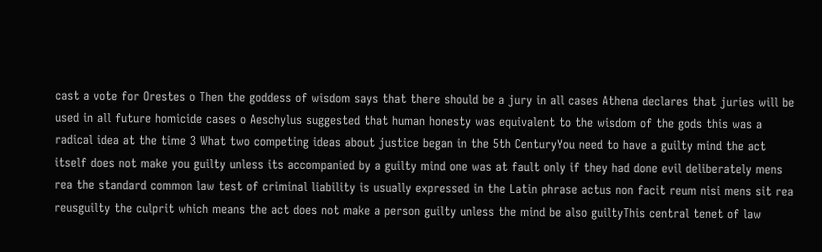cast a vote for Orestes o Then the goddess of wisdom says that there should be a jury in all cases Athena declares that juries will be used in all future homicide cases o Aeschylus suggested that human honesty was equivalent to the wisdom of the gods this was a radical idea at the time 3 What two competing ideas about justice began in the 5th CenturyYou need to have a guilty mind the act itself does not make you guilty unless its accompanied by a guilty mind one was at fault only if they had done evil deliberately mens rea the standard common law test of criminal liability is usually expressed in the Latin phrase actus non facit reum nisi mens sit rea reusguilty the culprit which means the act does not make a person guilty unless the mind be also guiltyThis central tenet of law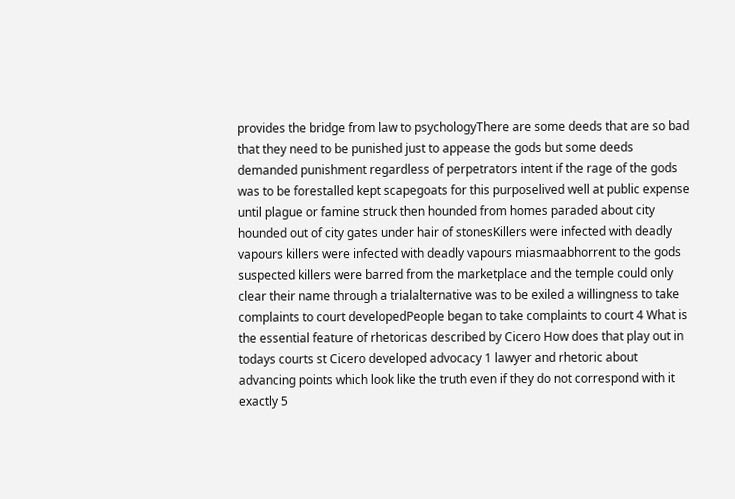provides the bridge from law to psychologyThere are some deeds that are so bad that they need to be punished just to appease the gods but some deeds demanded punishment regardless of perpetrators intent if the rage of the gods was to be forestalled kept scapegoats for this purposelived well at public expense until plague or famine struck then hounded from homes paraded about city hounded out of city gates under hair of stonesKillers were infected with deadly vapours killers were infected with deadly vapours miasmaabhorrent to the gods suspected killers were barred from the marketplace and the temple could only clear their name through a trialalternative was to be exiled a willingness to take complaints to court developedPeople began to take complaints to court 4 What is the essential feature of rhetoricas described by Cicero How does that play out in todays courts st Cicero developed advocacy 1 lawyer and rhetoric about advancing points which look like the truth even if they do not correspond with it exactly 5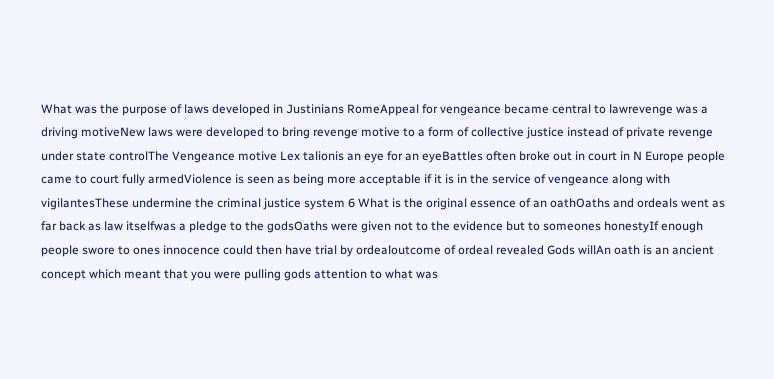What was the purpose of laws developed in Justinians RomeAppeal for vengeance became central to lawrevenge was a driving motiveNew laws were developed to bring revenge motive to a form of collective justice instead of private revenge under state controlThe Vengeance motive Lex talionis an eye for an eyeBattles often broke out in court in N Europe people came to court fully armedViolence is seen as being more acceptable if it is in the service of vengeance along with vigilantesThese undermine the criminal justice system 6 What is the original essence of an oathOaths and ordeals went as far back as law itselfwas a pledge to the godsOaths were given not to the evidence but to someones honestyIf enough people swore to ones innocence could then have trial by ordealoutcome of ordeal revealed Gods willAn oath is an ancient concept which meant that you were pulling gods attention to what was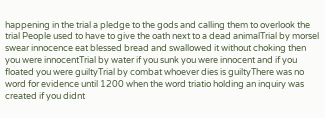happening in the trial a pledge to the gods and calling them to overlook the trial People used to have to give the oath next to a dead animalTrial by morsel swear innocence eat blessed bread and swallowed it without choking then you were innocentTrial by water if you sunk you were innocent and if you floated you were guiltyTrial by combat whoever dies is guiltyThere was no word for evidence until 1200 when the word triatio holding an inquiry was created if you didnt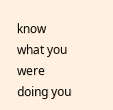know what you were doing you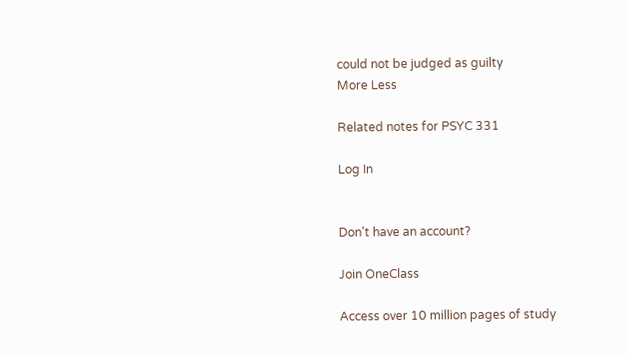could not be judged as guilty
More Less

Related notes for PSYC 331

Log In


Don't have an account?

Join OneClass

Access over 10 million pages of study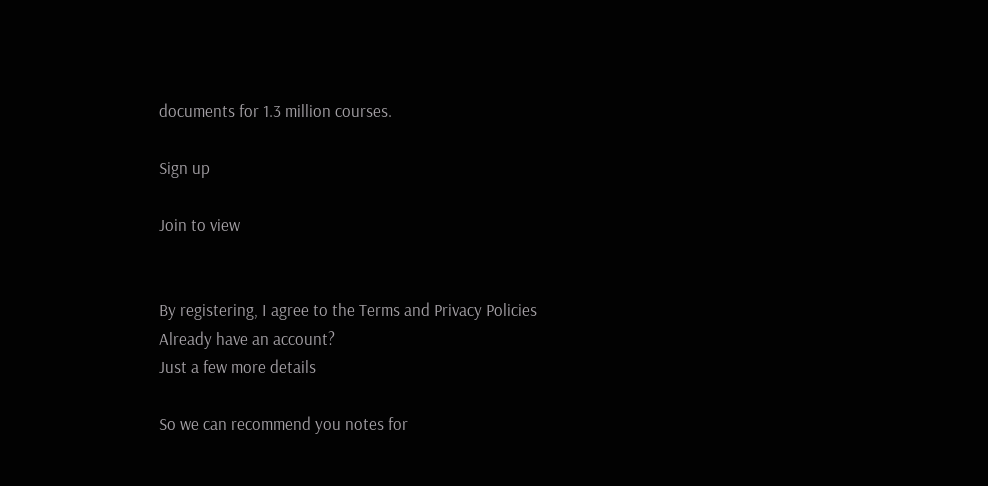documents for 1.3 million courses.

Sign up

Join to view


By registering, I agree to the Terms and Privacy Policies
Already have an account?
Just a few more details

So we can recommend you notes for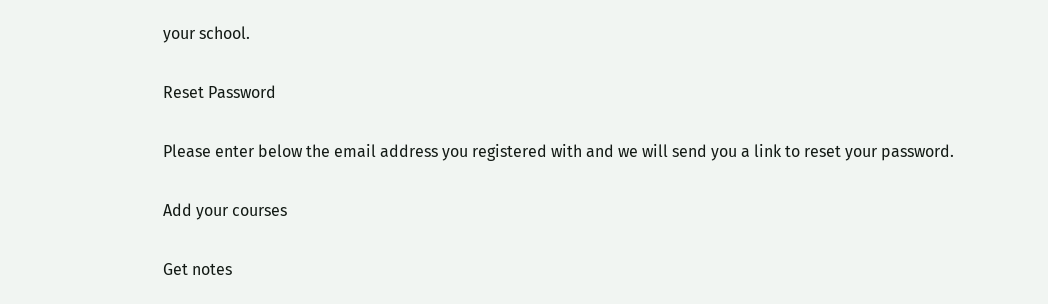your school.

Reset Password

Please enter below the email address you registered with and we will send you a link to reset your password.

Add your courses

Get notes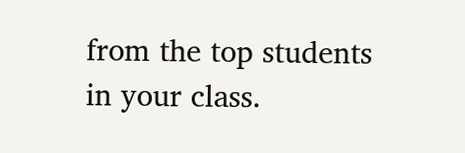from the top students in your class.